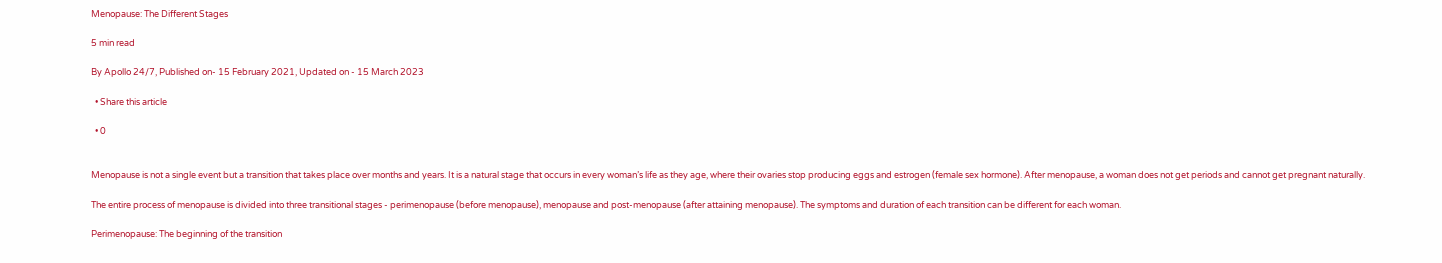Menopause: The Different Stages

5 min read

By Apollo 24/7, Published on- 15 February 2021, Updated on - 15 March 2023

  • Share this article

  • 0


Menopause is not a single event but a transition that takes place over months and years. It is a natural stage that occurs in every woman’s life as they age, where their ovaries stop producing eggs and estrogen (female sex hormone). After menopause, a woman does not get periods and cannot get pregnant naturally.

The entire process of menopause is divided into three transitional stages - perimenopause (before menopause), menopause and post-menopause (after attaining menopause). The symptoms and duration of each transition can be different for each woman.

Perimenopause: The beginning of the transition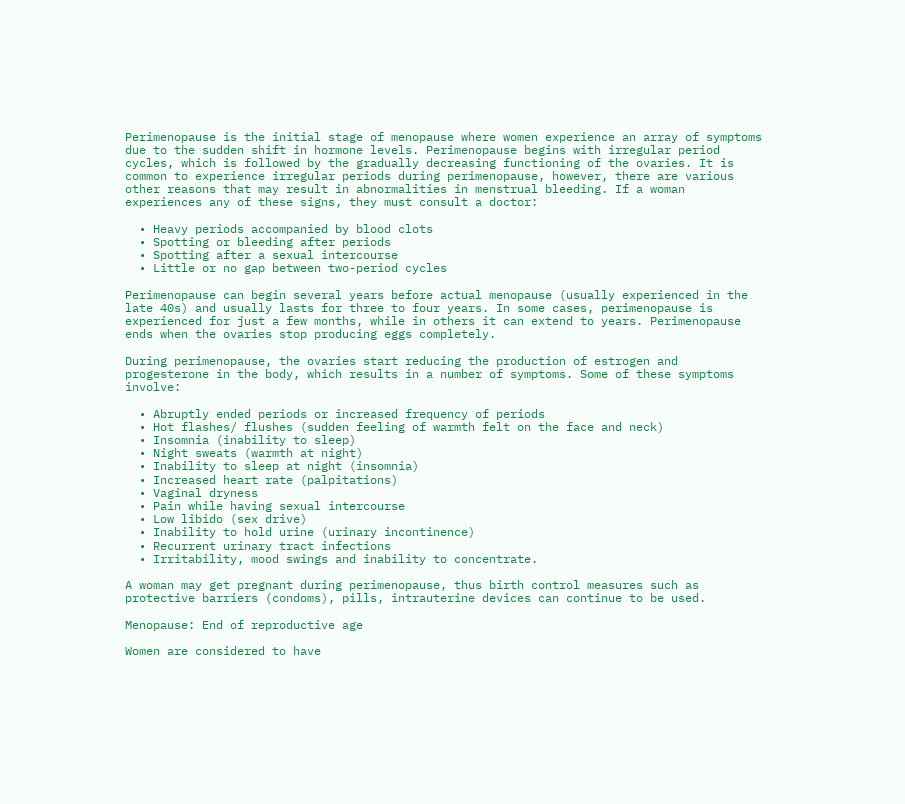Perimenopause is the initial stage of menopause where women experience an array of symptoms due to the sudden shift in hormone levels. Perimenopause begins with irregular period cycles, which is followed by the gradually decreasing functioning of the ovaries. It is common to experience irregular periods during perimenopause, however, there are various other reasons that may result in abnormalities in menstrual bleeding. If a woman experiences any of these signs, they must consult a doctor:

  • Heavy periods accompanied by blood clots
  • Spotting or bleeding after periods
  • Spotting after a sexual intercourse
  • Little or no gap between two-period cycles

Perimenopause can begin several years before actual menopause (usually experienced in the late 40s) and usually lasts for three to four years. In some cases, perimenopause is experienced for just a few months, while in others it can extend to years. Perimenopause ends when the ovaries stop producing eggs completely.

During perimenopause, the ovaries start reducing the production of estrogen and progesterone in the body, which results in a number of symptoms. Some of these symptoms involve:

  • Abruptly ended periods or increased frequency of periods
  • Hot flashes/ flushes (sudden feeling of warmth felt on the face and neck)
  • Insomnia (inability to sleep)
  • Night sweats (warmth at night)
  • Inability to sleep at night (insomnia)
  • Increased heart rate (palpitations)
  • Vaginal dryness
  • Pain while having sexual intercourse
  • Low libido (sex drive)
  • Inability to hold urine (urinary incontinence)
  • Recurrent urinary tract infections
  • Irritability, mood swings and inability to concentrate.

A woman may get pregnant during perimenopause, thus birth control measures such as protective barriers (condoms), pills, intrauterine devices can continue to be used.

Menopause: End of reproductive age

Women are considered to have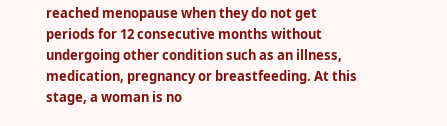reached menopause when they do not get periods for 12 consecutive months without undergoing other condition such as an illness, medication, pregnancy or breastfeeding. At this stage, a woman is no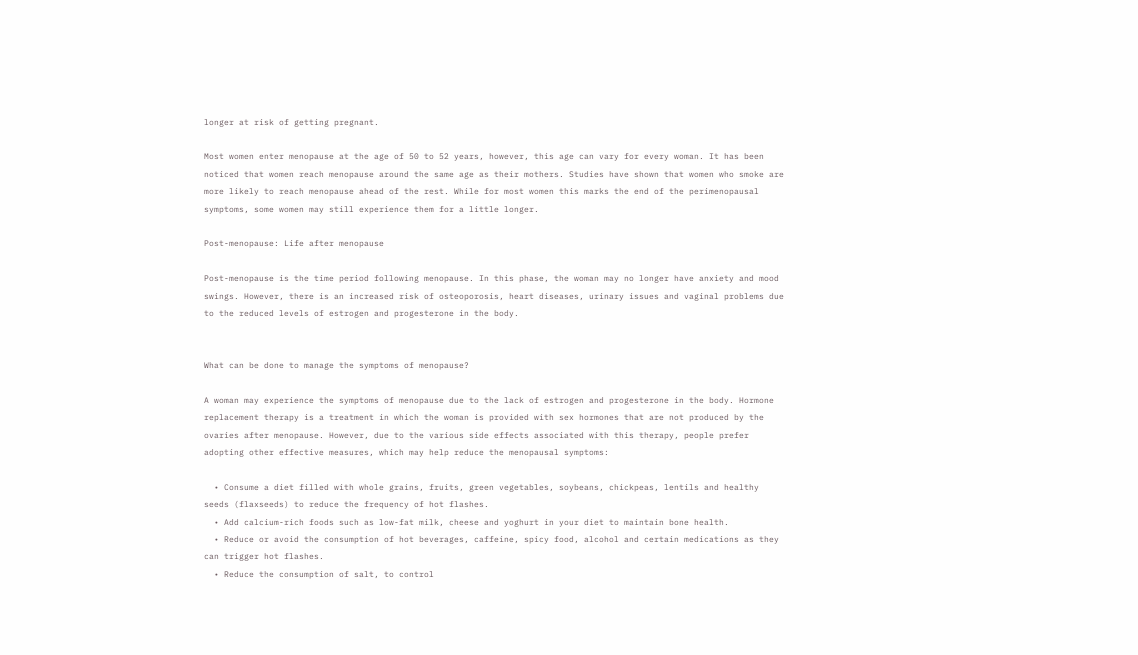longer at risk of getting pregnant.

Most women enter menopause at the age of 50 to 52 years, however, this age can vary for every woman. It has been noticed that women reach menopause around the same age as their mothers. Studies have shown that women who smoke are more likely to reach menopause ahead of the rest. While for most women this marks the end of the perimenopausal symptoms, some women may still experience them for a little longer.

Post-menopause: Life after menopause

Post-menopause is the time period following menopause. In this phase, the woman may no longer have anxiety and mood swings. However, there is an increased risk of osteoporosis, heart diseases, urinary issues and vaginal problems due to the reduced levels of estrogen and progesterone in the body.


What can be done to manage the symptoms of menopause?

A woman may experience the symptoms of menopause due to the lack of estrogen and progesterone in the body. Hormone replacement therapy is a treatment in which the woman is provided with sex hormones that are not produced by the ovaries after menopause. However, due to the various side effects associated with this therapy, people prefer adopting other effective measures, which may help reduce the menopausal symptoms:

  • Consume a diet filled with whole grains, fruits, green vegetables, soybeans, chickpeas, lentils and healthy seeds (flaxseeds) to reduce the frequency of hot flashes.
  • Add calcium-rich foods such as low-fat milk, cheese and yoghurt in your diet to maintain bone health.
  • Reduce or avoid the consumption of hot beverages, caffeine, spicy food, alcohol and certain medications as they can trigger hot flashes.
  • Reduce the consumption of salt, to control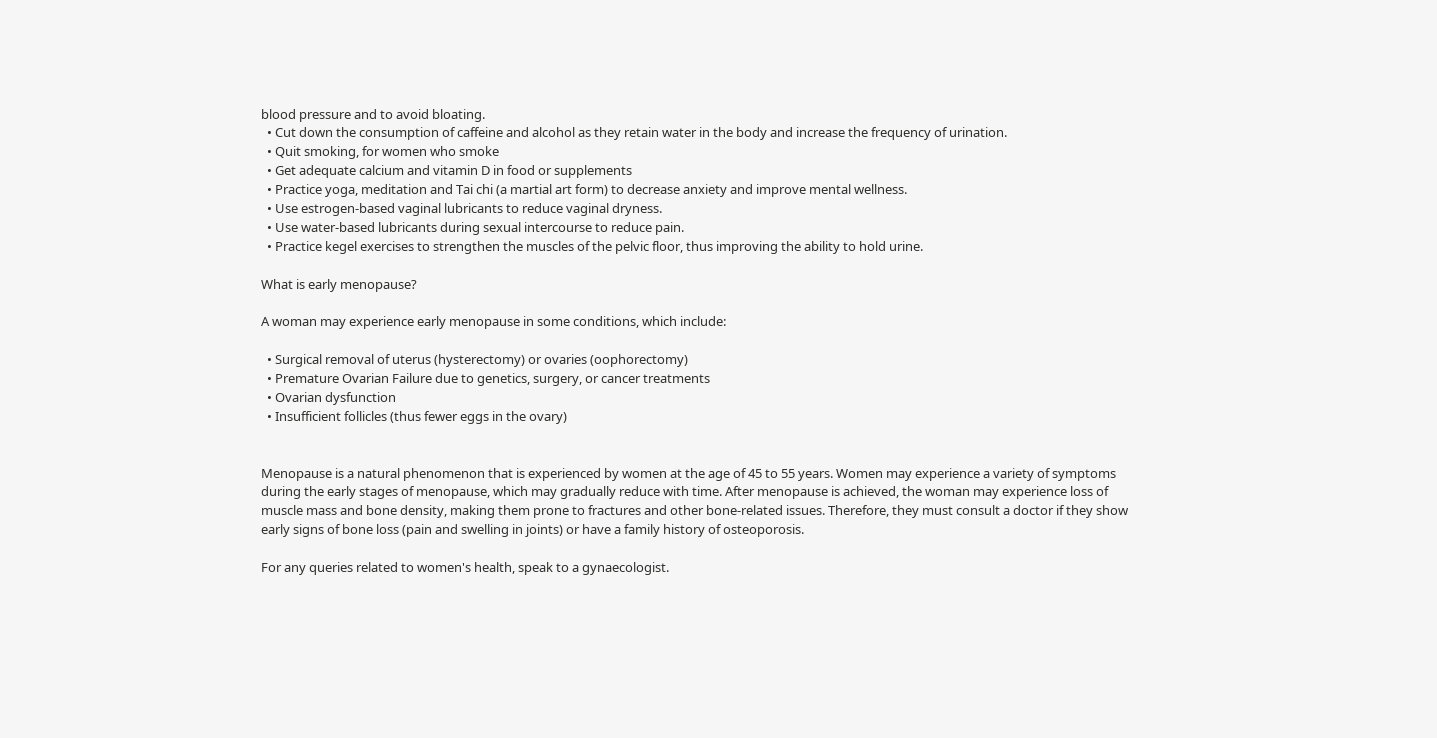blood pressure and to avoid bloating.
  • Cut down the consumption of caffeine and alcohol as they retain water in the body and increase the frequency of urination.
  • Quit smoking, for women who smoke
  • Get adequate calcium and vitamin D in food or supplements
  • Practice yoga, meditation and Tai chi (a martial art form) to decrease anxiety and improve mental wellness.
  • Use estrogen-based vaginal lubricants to reduce vaginal dryness.
  • Use water-based lubricants during sexual intercourse to reduce pain.
  • Practice kegel exercises to strengthen the muscles of the pelvic floor, thus improving the ability to hold urine.

What is early menopause?

A woman may experience early menopause in some conditions, which include:

  • Surgical removal of uterus (hysterectomy) or ovaries (oophorectomy)
  • Premature Ovarian Failure due to genetics, surgery, or cancer treatments
  • Ovarian dysfunction
  • Insufficient follicles (thus fewer eggs in the ovary)


Menopause is a natural phenomenon that is experienced by women at the age of 45 to 55 years. Women may experience a variety of symptoms during the early stages of menopause, which may gradually reduce with time. After menopause is achieved, the woman may experience loss of muscle mass and bone density, making them prone to fractures and other bone-related issues. Therefore, they must consult a doctor if they show early signs of bone loss (pain and swelling in joints) or have a family history of osteoporosis.

For any queries related to women's health, speak to a gynaecologist.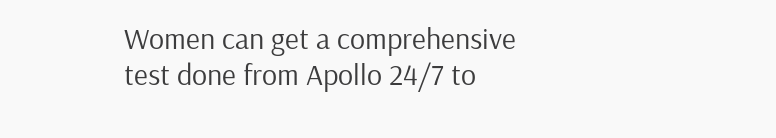Women can get a comprehensive test done from Apollo 24/7 to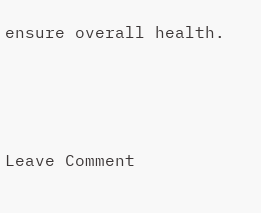ensure overall health.



Leave Comment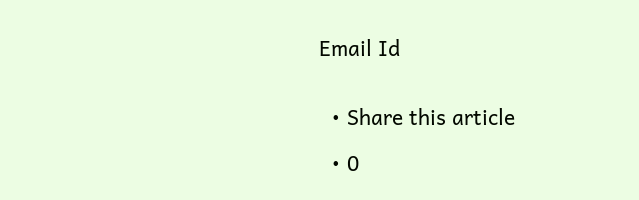Email Id


  • Share this article

  • 0